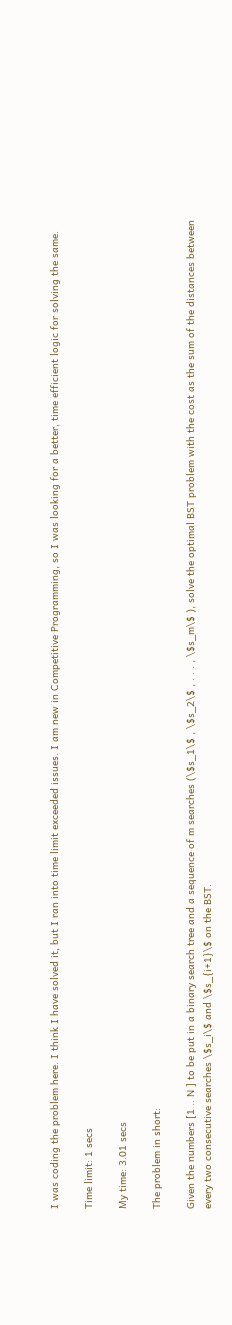I was coding the problem here. I think I have solved it, but I ran into time limit exceeded issues. I am new in Competitive Programming, so I was looking for a better, time efficient logic for solving the same.

Time limit: 1 secs

My time: 3.01 secs

The problem in short:

Given the numbers [1 .. N ] to be put in a binary search tree and a sequence of m searches (\$s_1\$ , \$s_2\$ , . . . , \$s_m\$ ), solve the optimal BST problem with the cost as the sum of the distances between every two consecutive searches \$s_i\$ and \$s_{i+1}\$ on the BST.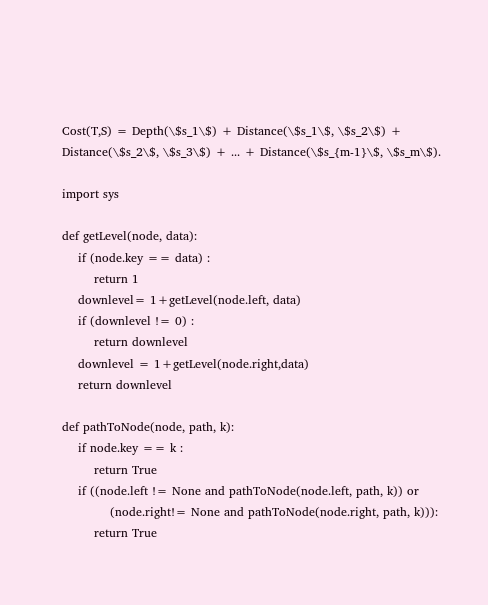Cost(T,S) = Depth(\$s_1\$) + Distance(\$s_1\$, \$s_2\$) + Distance(\$s_2\$, \$s_3\$) + ... + Distance(\$s_{m-1}\$, \$s_m\$).

import sys

def getLevel(node, data):
    if (node.key == data) :
        return 1
    downlevel= 1+getLevel(node.left, data)
    if (downlevel != 0) :
        return downlevel
    downlevel = 1+getLevel(node.right,data)
    return downlevel

def pathToNode(node, path, k):
    if node.key == k :
        return True
    if ((node.left != None and pathToNode(node.left, path, k)) or
            (node.right!= None and pathToNode(node.right, path, k))):
        return True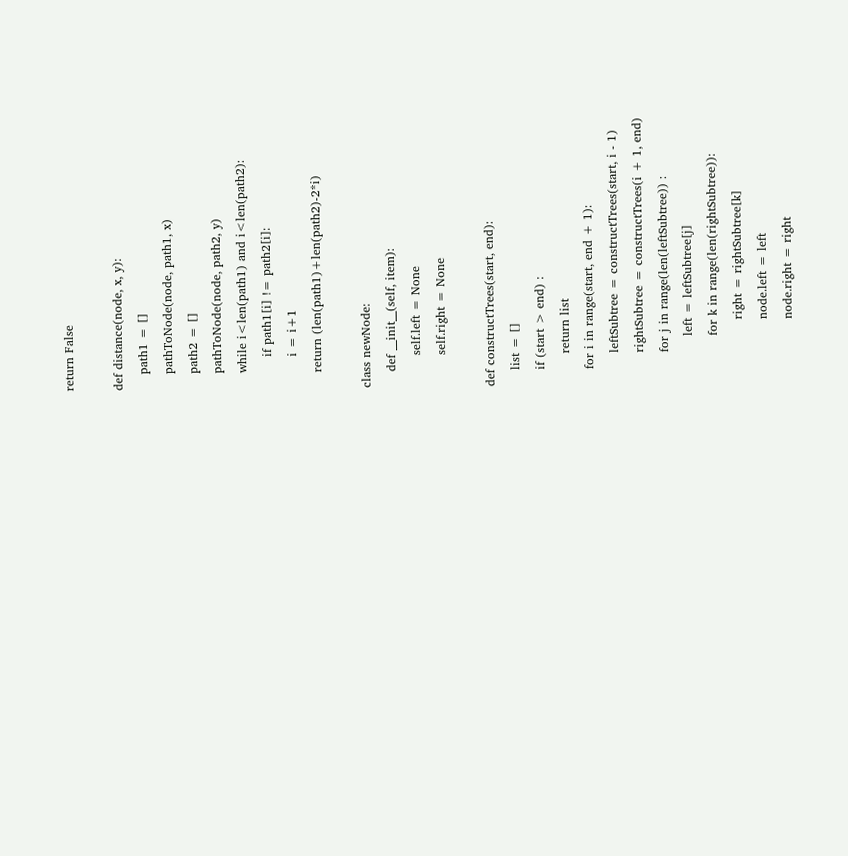return False

def distance(node, x, y):
    path1 = []
    pathToNode(node, path1, x)
    path2 = []
    pathToNode(node, path2, y)
    while i<len(path1) and i<len(path2):
        if path1[i] != path2[i]:
        i = i+1
    return (len(path1)+len(path2)-2*i)

class newNode:
    def __init__(self, item):
        self.left = None
        self.right = None

def constructTrees(start, end):
    list = []
    if (start > end) :
        return list
    for i in range(start, end + 1):
        leftSubtree = constructTrees(start, i - 1)
        rightSubtree = constructTrees(i + 1, end)
        for j in range(len(leftSubtree)) :
            left = leftSubtree[j]
            for k in range(len(rightSubtree)):
                right = rightSubtree[k]
                node.left = left
                node.right = right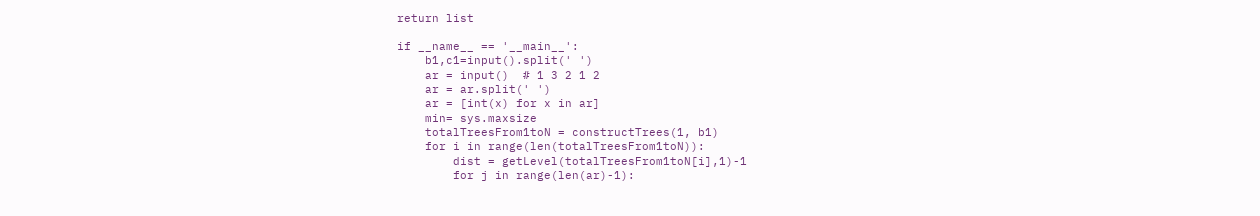return list

if __name__ == '__main__':
    b1,c1=input().split(' ')
    ar = input()  # 1 3 2 1 2
    ar = ar.split(' ')
    ar = [int(x) for x in ar]
    min= sys.maxsize
    totalTreesFrom1toN = constructTrees(1, b1)
    for i in range(len(totalTreesFrom1toN)):
        dist = getLevel(totalTreesFrom1toN[i],1)-1
        for j in range(len(ar)-1):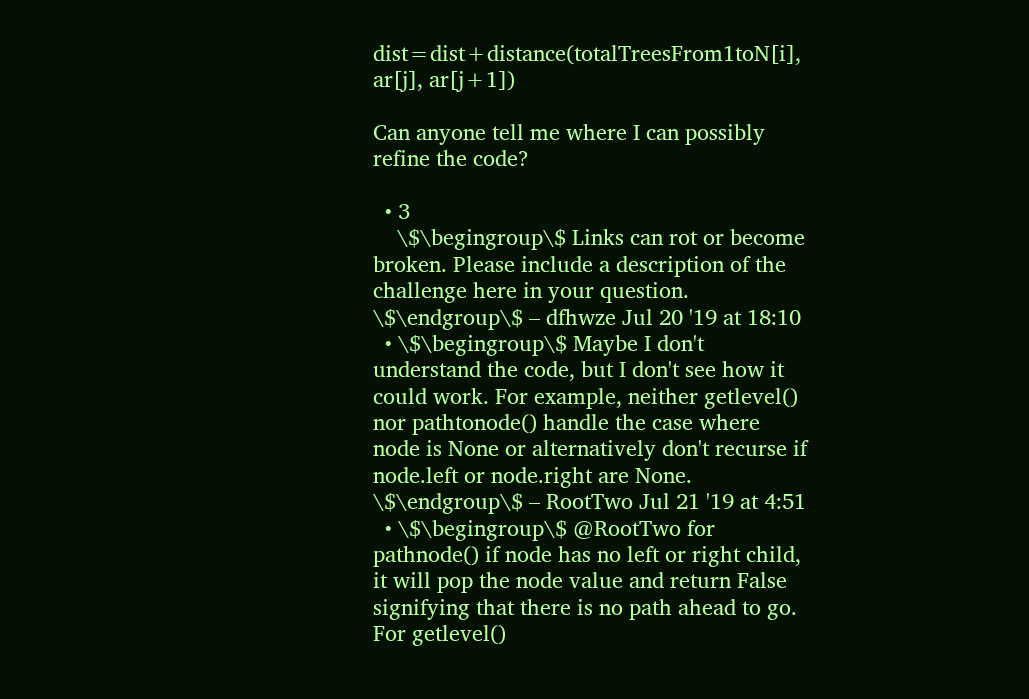dist=dist+distance(totalTreesFrom1toN[i], ar[j], ar[j+1])

Can anyone tell me where I can possibly refine the code?

  • 3
    \$\begingroup\$ Links can rot or become broken. Please include a description of the challenge here in your question. \$\endgroup\$ – dfhwze Jul 20 '19 at 18:10
  • \$\begingroup\$ Maybe I don't understand the code, but I don't see how it could work. For example, neither getlevel() nor pathtonode() handle the case where node is None or alternatively don't recurse if node.left or node.right are None. \$\endgroup\$ – RootTwo Jul 21 '19 at 4:51
  • \$\begingroup\$ @RootTwo for pathnode() if node has no left or right child, it will pop the node value and return False signifying that there is no path ahead to go. For getlevel()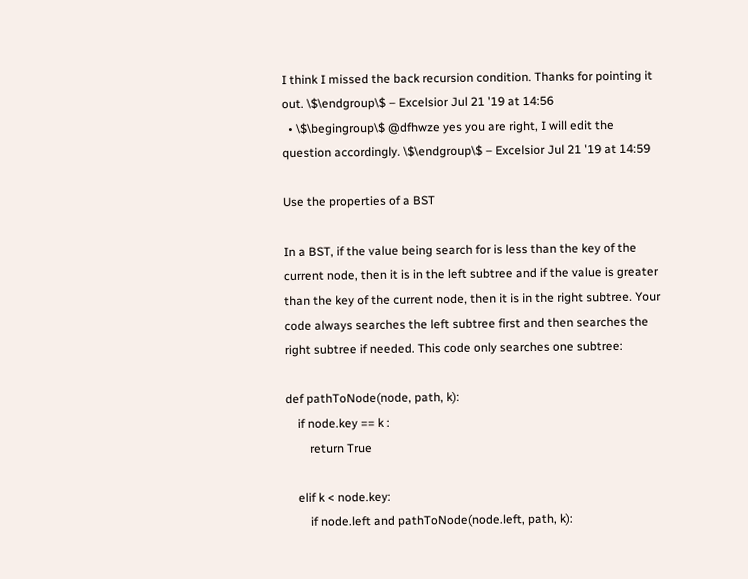I think I missed the back recursion condition. Thanks for pointing it out. \$\endgroup\$ – Excelsior Jul 21 '19 at 14:56
  • \$\begingroup\$ @dfhwze yes you are right, I will edit the question accordingly. \$\endgroup\$ – Excelsior Jul 21 '19 at 14:59

Use the properties of a BST

In a BST, if the value being search for is less than the key of the current node, then it is in the left subtree and if the value is greater than the key of the current node, then it is in the right subtree. Your code always searches the left subtree first and then searches the right subtree if needed. This code only searches one subtree:

def pathToNode(node, path, k):
    if node.key == k :
        return True

    elif k < node.key:
        if node.left and pathToNode(node.left, path, k):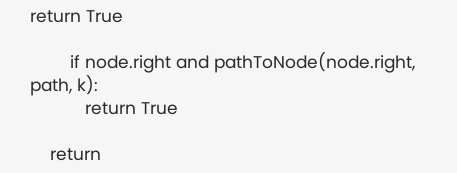return True

        if node.right and pathToNode(node.right, path, k):
           return True

    return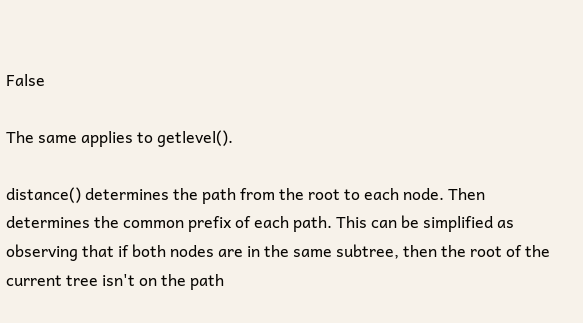False

The same applies to getlevel().

distance() determines the path from the root to each node. Then determines the common prefix of each path. This can be simplified as observing that if both nodes are in the same subtree, then the root of the current tree isn't on the path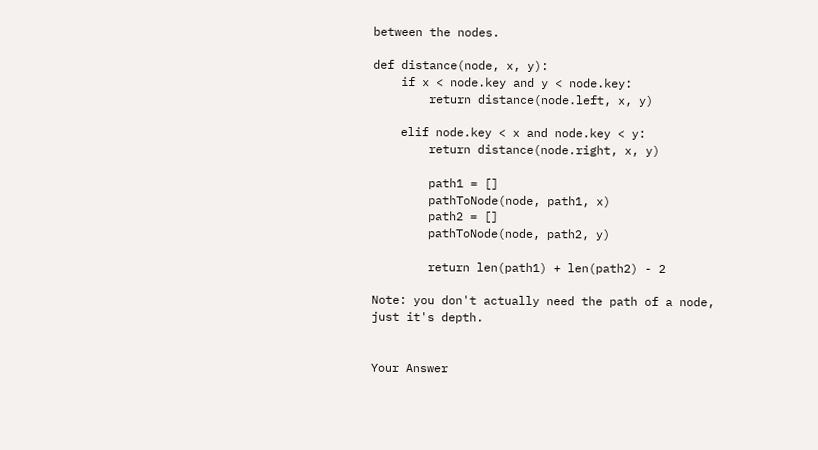between the nodes.

def distance(node, x, y):
    if x < node.key and y < node.key:
        return distance(node.left, x, y)

    elif node.key < x and node.key < y:
        return distance(node.right, x, y)

        path1 = []
        pathToNode(node, path1, x)
        path2 = []
        pathToNode(node, path2, y)

        return len(path1) + len(path2) - 2

Note: you don't actually need the path of a node, just it's depth.


Your Answer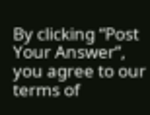By clicking “Post Your Answer”, you agree to our terms of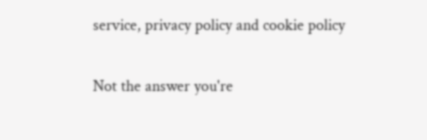service, privacy policy and cookie policy

Not the answer you're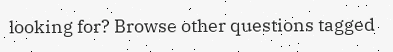looking for? Browse other questions tagged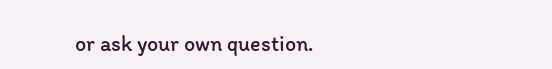or ask your own question.